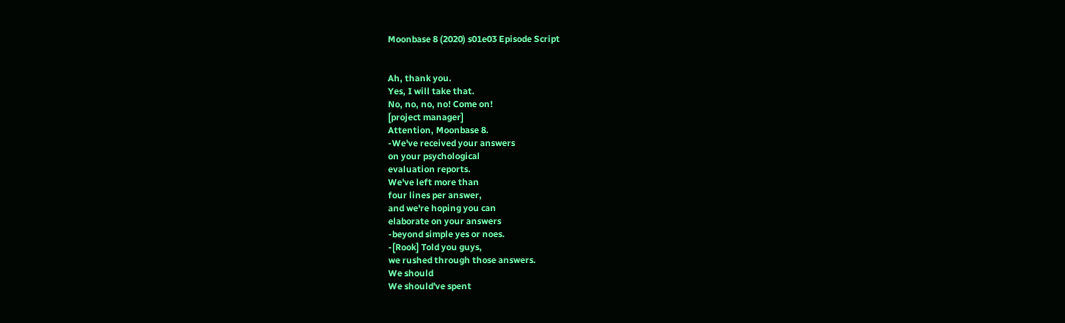Moonbase 8 (2020) s01e03 Episode Script


Ah, thank you.
Yes, I will take that.
No, no, no, no! Come on!
[project manager]
Attention, Moonbase 8.
-We've received your answers
on your psychological
evaluation reports.
We've left more than
four lines per answer,
and we're hoping you can
elaborate on your answers
-beyond simple yes or noes.
-[Rook] Told you guys,
we rushed through those answers.
We should
We should've spent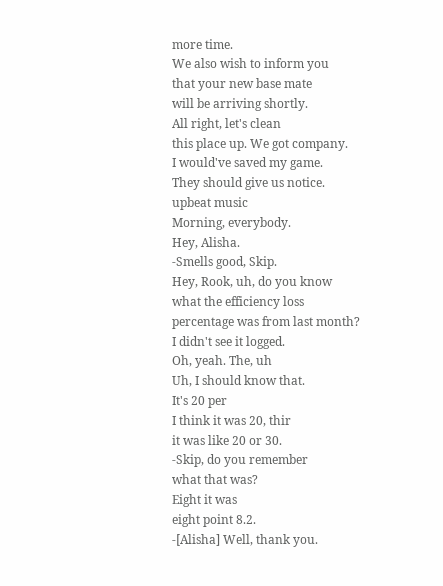more time.
We also wish to inform you
that your new base mate
will be arriving shortly.
All right, let's clean
this place up. We got company.
I would've saved my game.
They should give us notice.
upbeat music
Morning, everybody.
Hey, Alisha.
-Smells good, Skip.
Hey, Rook, uh, do you know
what the efficiency loss
percentage was from last month?
I didn't see it logged.
Oh, yeah. The, uh
Uh, I should know that.
It's 20 per
I think it was 20, thir
it was like 20 or 30.
-Skip, do you remember
what that was?
Eight it was
eight point 8.2.
-[Alisha] Well, thank you.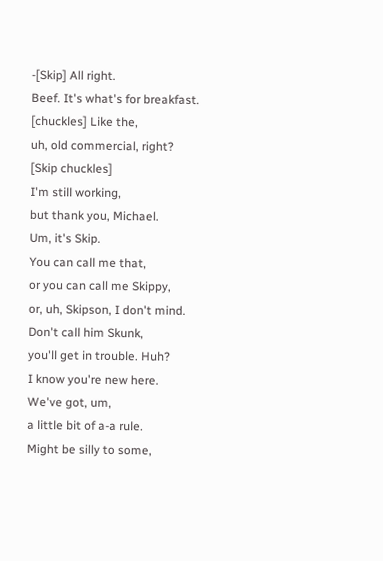-[Skip] All right.
Beef. It's what's for breakfast.
[chuckles] Like the,
uh, old commercial, right?
[Skip chuckles]
I'm still working,
but thank you, Michael.
Um, it's Skip.
You can call me that,
or you can call me Skippy,
or, uh, Skipson, I don't mind.
Don't call him Skunk,
you'll get in trouble. Huh?
I know you're new here.
We've got, um,
a little bit of a-a rule.
Might be silly to some,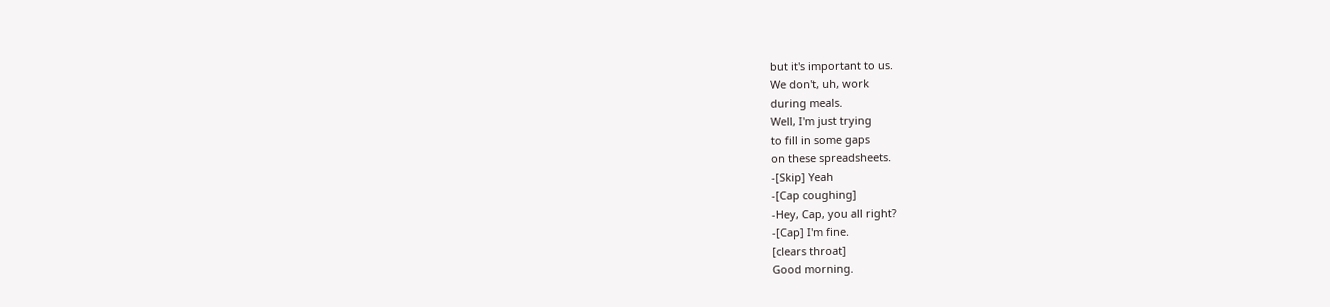but it's important to us.
We don't, uh, work
during meals.
Well, I'm just trying
to fill in some gaps
on these spreadsheets.
-[Skip] Yeah
-[Cap coughing]
-Hey, Cap, you all right?
-[Cap] I'm fine.
[clears throat]
Good morning.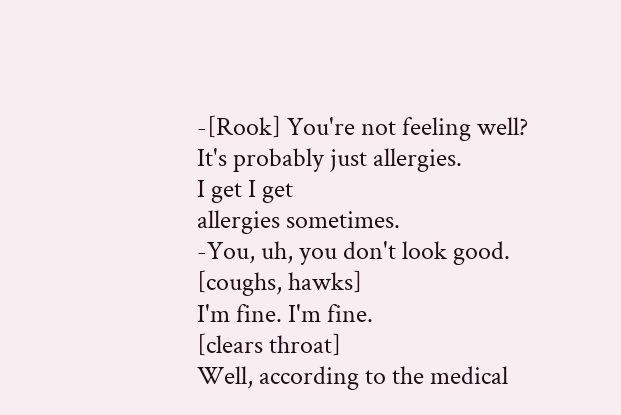-[Rook] You're not feeling well?
It's probably just allergies.
I get I get
allergies sometimes.
-You, uh, you don't look good.
[coughs, hawks]
I'm fine. I'm fine.
[clears throat]
Well, according to the medical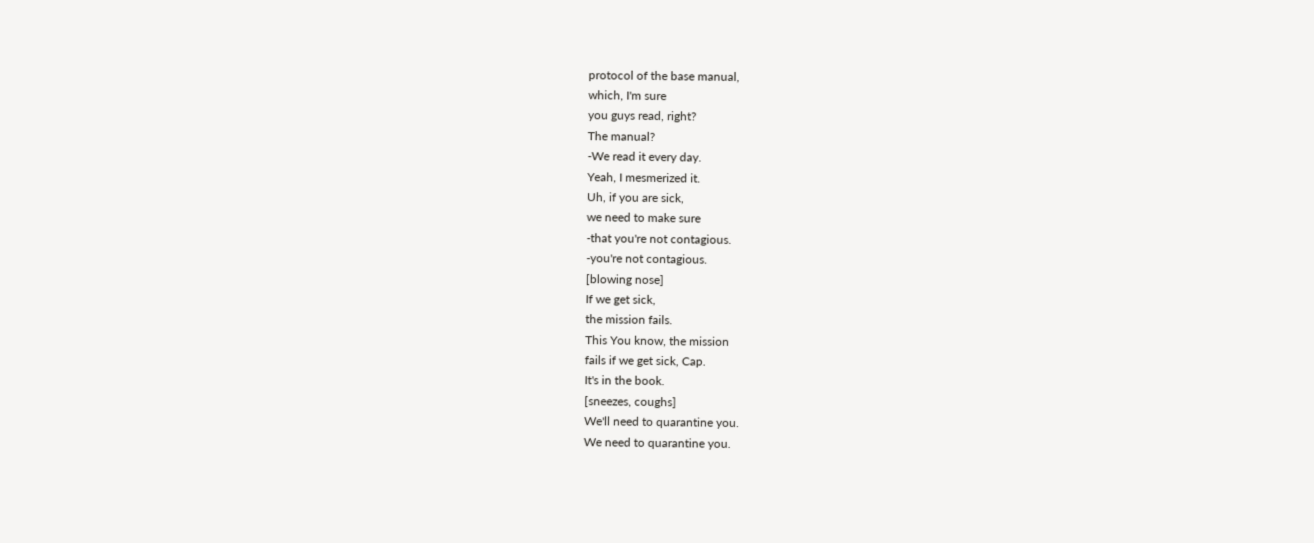protocol of the base manual,
which, I'm sure
you guys read, right?
The manual?
-We read it every day.
Yeah, I mesmerized it.
Uh, if you are sick,
we need to make sure
-that you're not contagious.
-you're not contagious.
[blowing nose]
If we get sick,
the mission fails.
This You know, the mission
fails if we get sick, Cap.
It's in the book.
[sneezes, coughs]
We'll need to quarantine you.
We need to quarantine you.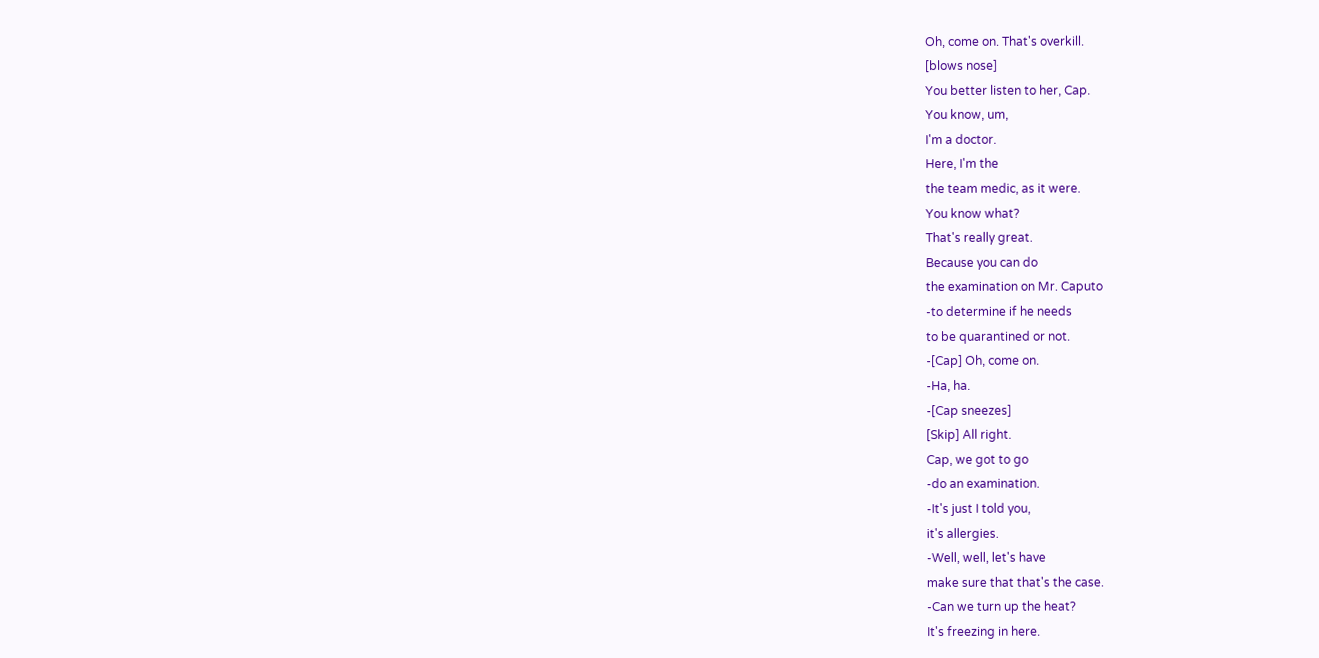Oh, come on. That's overkill.
[blows nose]
You better listen to her, Cap.
You know, um,
I'm a doctor.
Here, I'm the
the team medic, as it were.
You know what?
That's really great.
Because you can do
the examination on Mr. Caputo
-to determine if he needs
to be quarantined or not.
-[Cap] Oh, come on.
-Ha, ha.
-[Cap sneezes]
[Skip] All right.
Cap, we got to go
-do an examination.
-It's just I told you,
it's allergies.
-Well, well, let's have
make sure that that's the case.
-Can we turn up the heat?
It's freezing in here.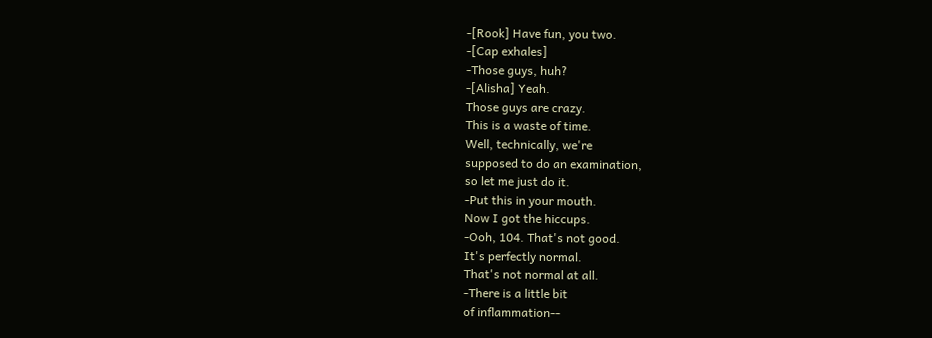-[Rook] Have fun, you two.
-[Cap exhales]
-Those guys, huh?
-[Alisha] Yeah.
Those guys are crazy.
This is a waste of time.
Well, technically, we're
supposed to do an examination,
so let me just do it.
-Put this in your mouth.
Now I got the hiccups.
-Ooh, 104. That's not good.
It's perfectly normal.
That's not normal at all.
-There is a little bit
of inflammation--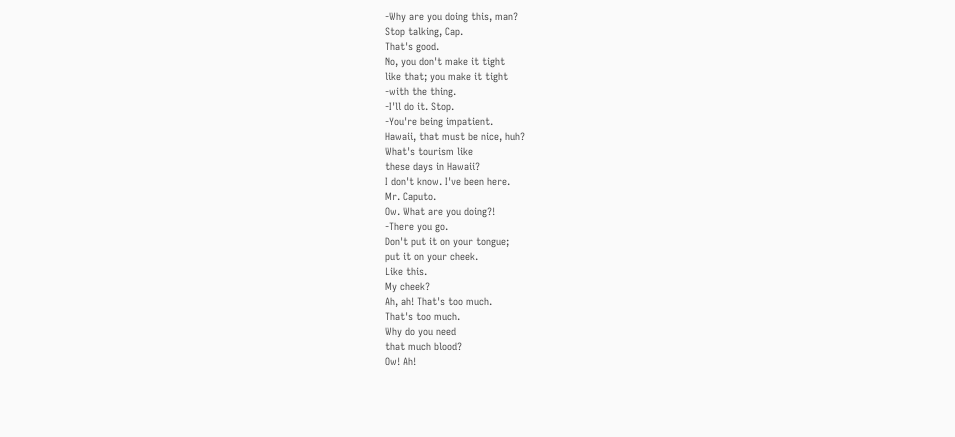-Why are you doing this, man?
Stop talking, Cap.
That's good.
No, you don't make it tight
like that; you make it tight
-with the thing.
-I'll do it. Stop.
-You're being impatient.
Hawaii, that must be nice, huh?
What's tourism like
these days in Hawaii?
I don't know. I've been here.
Mr. Caputo.
Ow. What are you doing?!
-There you go.
Don't put it on your tongue;
put it on your cheek.
Like this.
My cheek?
Ah, ah! That's too much.
That's too much.
Why do you need
that much blood?
Ow! Ah!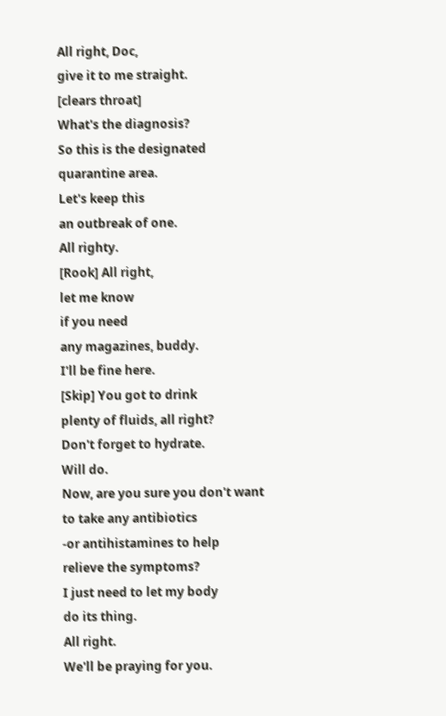All right, Doc,
give it to me straight.
[clears throat]
What's the diagnosis?
So this is the designated
quarantine area.
Let's keep this
an outbreak of one.
All righty.
[Rook] All right,
let me know
if you need
any magazines, buddy.
I'll be fine here.
[Skip] You got to drink
plenty of fluids, all right?
Don't forget to hydrate.
Will do.
Now, are you sure you don't want
to take any antibiotics
-or antihistamines to help
relieve the symptoms?
I just need to let my body
do its thing.
All right.
We'll be praying for you.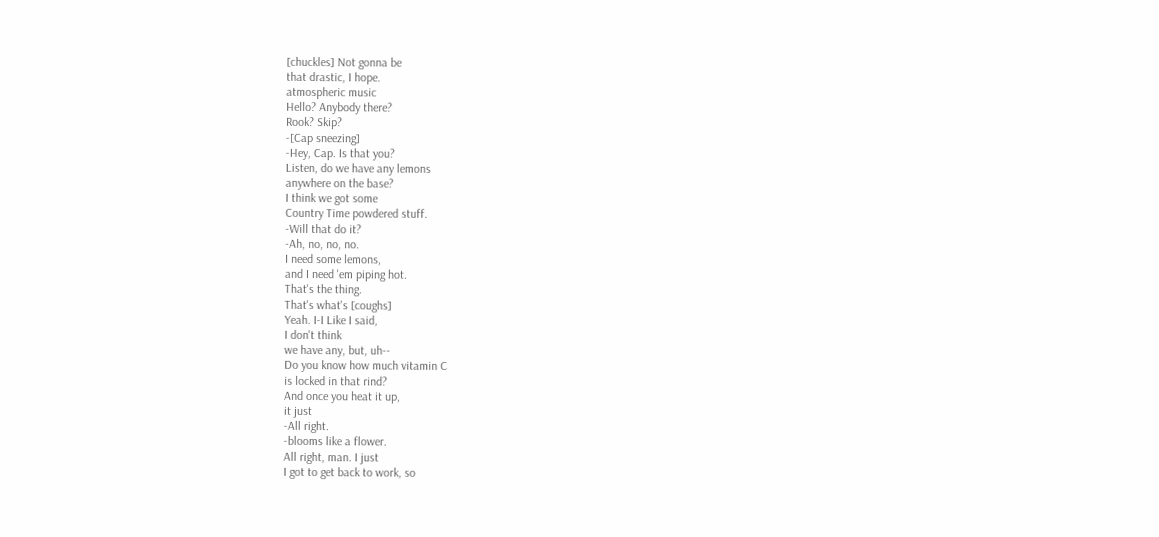[chuckles] Not gonna be
that drastic, I hope.
atmospheric music
Hello? Anybody there?
Rook? Skip?
-[Cap sneezing]
-Hey, Cap. Is that you?
Listen, do we have any lemons
anywhere on the base?
I think we got some
Country Time powdered stuff.
-Will that do it?
-Ah, no, no, no.
I need some lemons,
and I need 'em piping hot.
That's the thing.
That's what's [coughs]
Yeah. I-I Like I said,
I don't think
we have any, but, uh--
Do you know how much vitamin C
is locked in that rind?
And once you heat it up,
it just
-All right.
-blooms like a flower.
All right, man. I just
I got to get back to work, so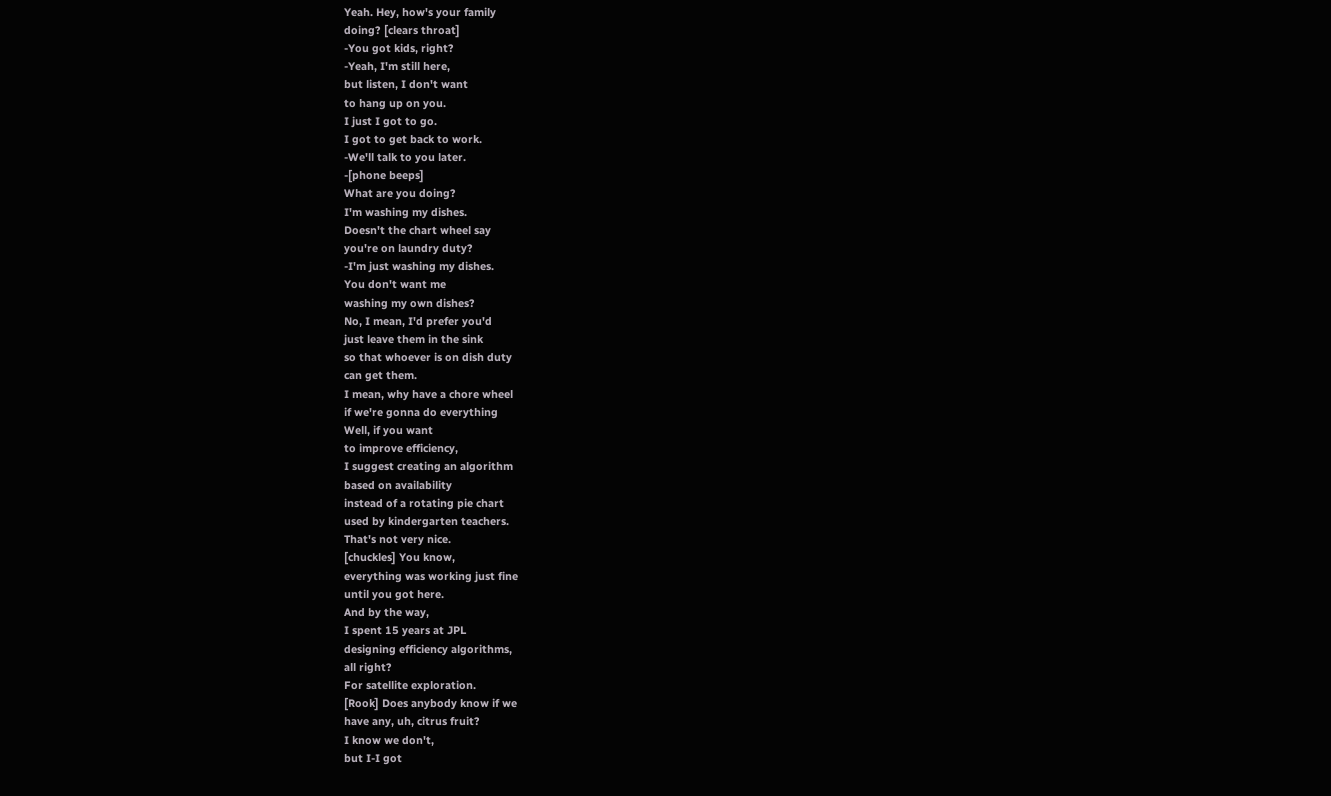Yeah. Hey, how's your family
doing? [clears throat]
-You got kids, right?
-Yeah, I'm still here,
but listen, I don't want
to hang up on you.
I just I got to go.
I got to get back to work.
-We'll talk to you later.
-[phone beeps]
What are you doing?
I'm washing my dishes.
Doesn't the chart wheel say
you're on laundry duty?
-I'm just washing my dishes.
You don't want me
washing my own dishes?
No, I mean, I'd prefer you'd
just leave them in the sink
so that whoever is on dish duty
can get them.
I mean, why have a chore wheel
if we're gonna do everything
Well, if you want
to improve efficiency,
I suggest creating an algorithm
based on availability
instead of a rotating pie chart
used by kindergarten teachers.
That's not very nice.
[chuckles] You know,
everything was working just fine
until you got here.
And by the way,
I spent 15 years at JPL
designing efficiency algorithms,
all right?
For satellite exploration.
[Rook] Does anybody know if we
have any, uh, citrus fruit?
I know we don't,
but I-I got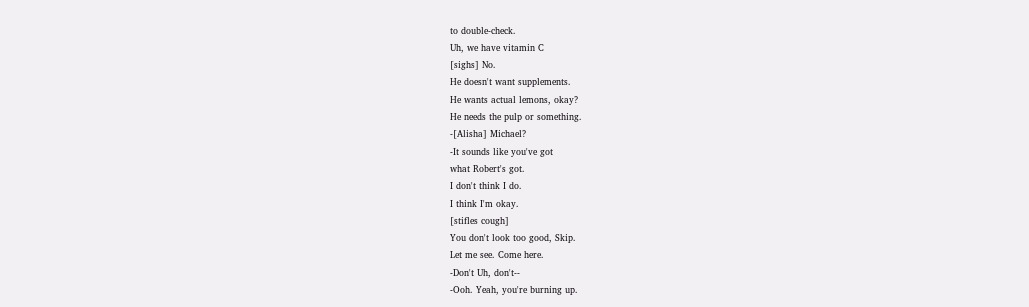to double-check.
Uh, we have vitamin C
[sighs] No.
He doesn't want supplements.
He wants actual lemons, okay?
He needs the pulp or something.
-[Alisha] Michael?
-It sounds like you've got
what Robert's got.
I don't think I do.
I think I'm okay.
[stifles cough]
You don't look too good, Skip.
Let me see. Come here.
-Don't Uh, don't--
-Ooh. Yeah, you're burning up.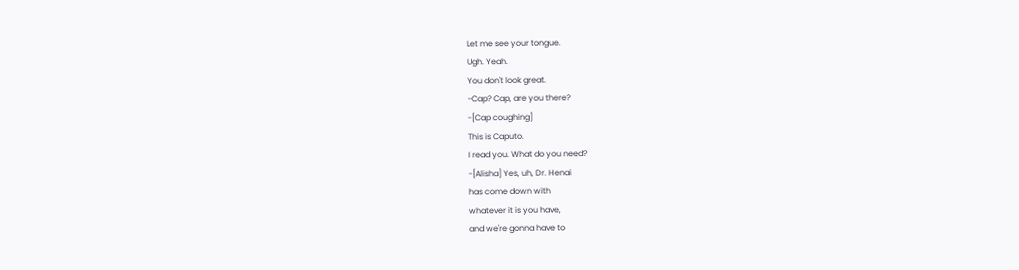Let me see your tongue.
Ugh. Yeah.
You don't look great.
-Cap? Cap, are you there?
-[Cap coughing]
This is Caputo.
I read you. What do you need?
-[Alisha] Yes, uh, Dr. Henai
has come down with
whatever it is you have,
and we're gonna have to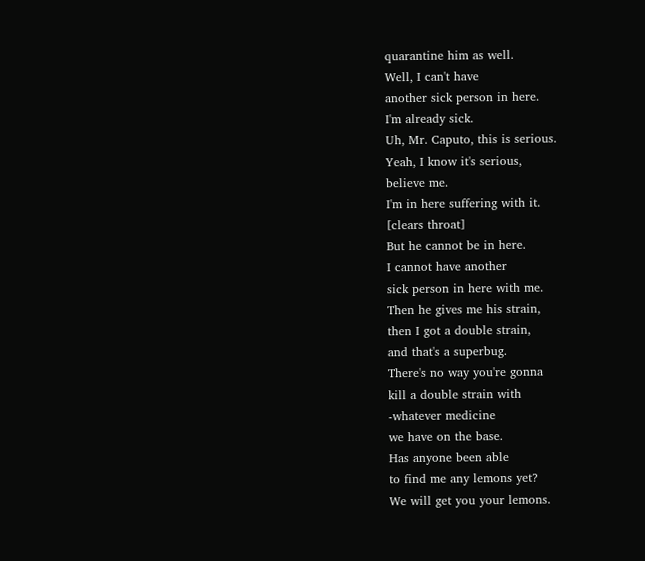quarantine him as well.
Well, I can't have
another sick person in here.
I'm already sick.
Uh, Mr. Caputo, this is serious.
Yeah, I know it's serious,
believe me.
I'm in here suffering with it.
[clears throat]
But he cannot be in here.
I cannot have another
sick person in here with me.
Then he gives me his strain,
then I got a double strain,
and that's a superbug.
There's no way you're gonna
kill a double strain with
-whatever medicine
we have on the base.
Has anyone been able
to find me any lemons yet?
We will get you your lemons.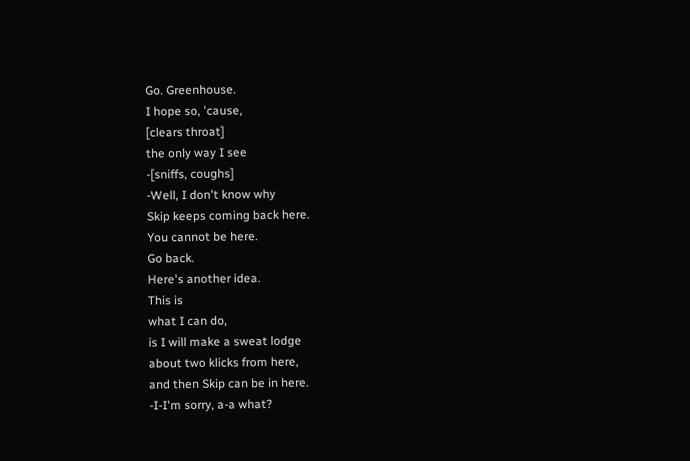Go. Greenhouse.
I hope so, 'cause,
[clears throat]
the only way I see
-[sniffs, coughs]
-Well, I don't know why
Skip keeps coming back here.
You cannot be here.
Go back.
Here's another idea.
This is
what I can do,
is I will make a sweat lodge
about two klicks from here,
and then Skip can be in here.
-I-I'm sorry, a-a what?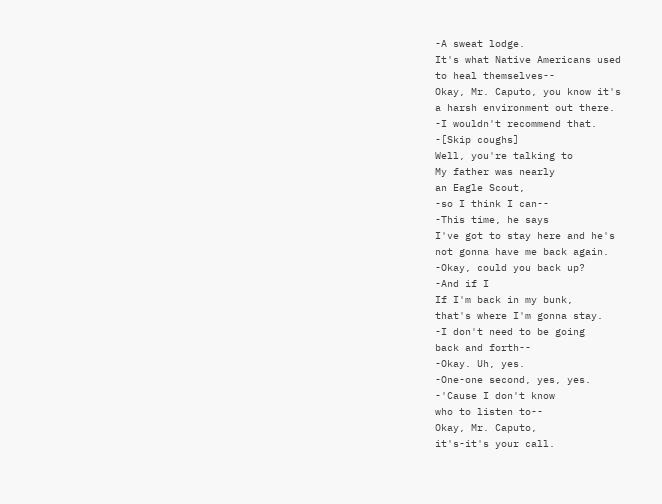-A sweat lodge.
It's what Native Americans used
to heal themselves--
Okay, Mr. Caputo, you know it's
a harsh environment out there.
-I wouldn't recommend that.
-[Skip coughs]
Well, you're talking to
My father was nearly
an Eagle Scout,
-so I think I can--
-This time, he says
I've got to stay here and he's
not gonna have me back again.
-Okay, could you back up?
-And if I
If I'm back in my bunk,
that's where I'm gonna stay.
-I don't need to be going
back and forth--
-Okay. Uh, yes.
-One-one second, yes, yes.
-'Cause I don't know
who to listen to--
Okay, Mr. Caputo,
it's-it's your call.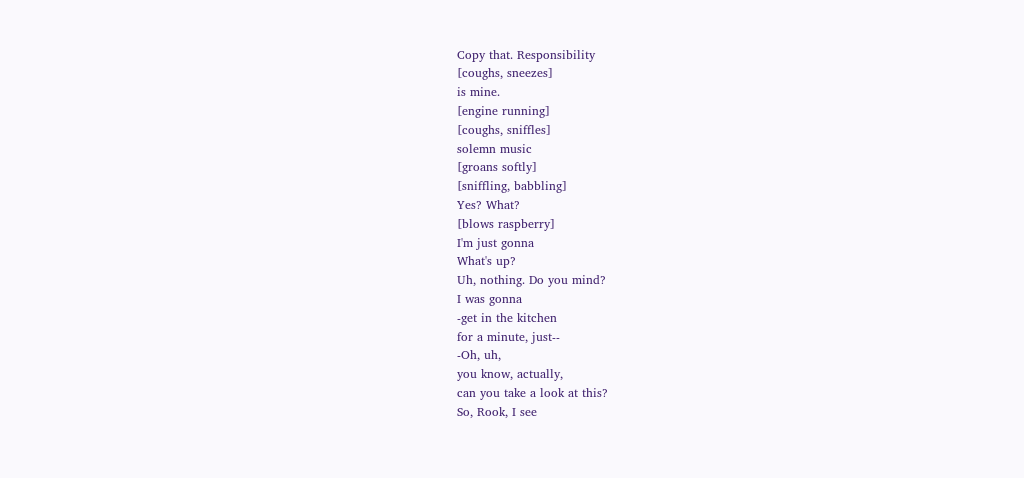Copy that. Responsibility
[coughs, sneezes]
is mine.
[engine running]
[coughs, sniffles]
solemn music
[groans softly]
[sniffling, babbling]
Yes? What?
[blows raspberry]
I'm just gonna
What's up?
Uh, nothing. Do you mind?
I was gonna
-get in the kitchen
for a minute, just--
-Oh, uh,
you know, actually,
can you take a look at this?
So, Rook, I see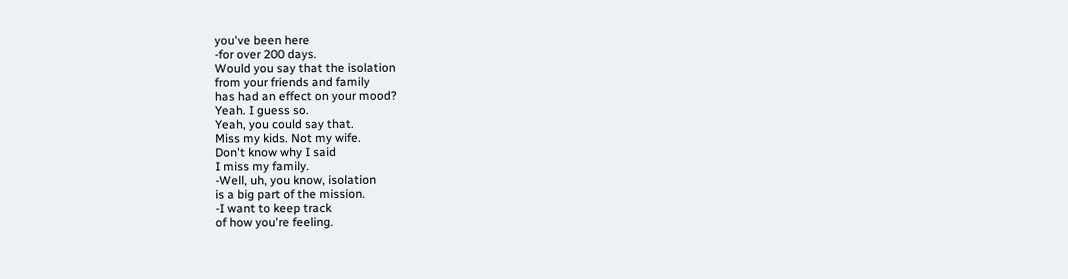you've been here
-for over 200 days.
Would you say that the isolation
from your friends and family
has had an effect on your mood?
Yeah. I guess so.
Yeah, you could say that.
Miss my kids. Not my wife.
Don't know why I said
I miss my family.
-Well, uh, you know, isolation
is a big part of the mission.
-I want to keep track
of how you're feeling.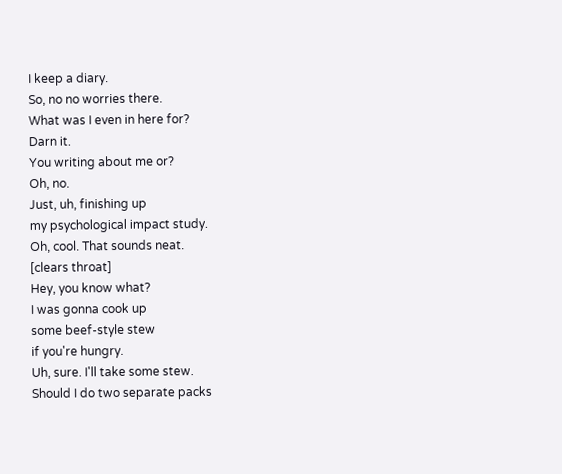I keep a diary.
So, no no worries there.
What was I even in here for?
Darn it.
You writing about me or?
Oh, no.
Just, uh, finishing up
my psychological impact study.
Oh, cool. That sounds neat.
[clears throat]
Hey, you know what?
I was gonna cook up
some beef-style stew
if you're hungry.
Uh, sure. I'll take some stew.
Should I do two separate packs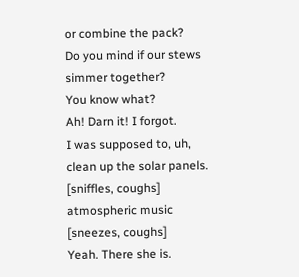or combine the pack?
Do you mind if our stews
simmer together?
You know what?
Ah! Darn it! I forgot.
I was supposed to, uh,
clean up the solar panels.
[sniffles, coughs]
atmospheric music
[sneezes, coughs]
Yeah. There she is.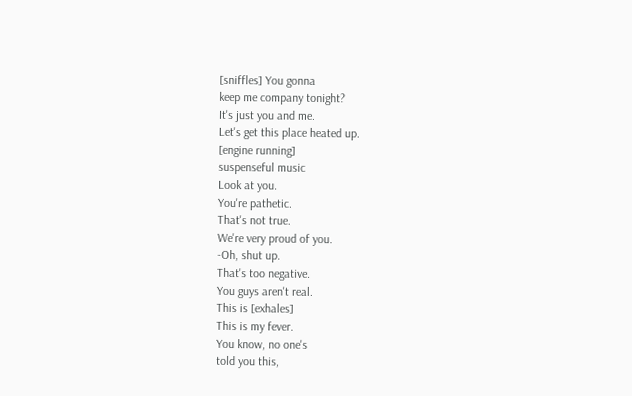[sniffles] You gonna
keep me company tonight?
It's just you and me.
Let's get this place heated up.
[engine running]
suspenseful music
Look at you.
You're pathetic.
That's not true.
We're very proud of you.
-Oh, shut up.
That's too negative.
You guys aren't real.
This is [exhales]
This is my fever.
You know, no one's
told you this,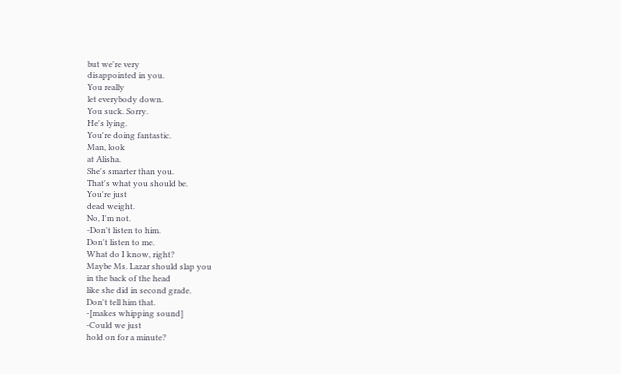but we're very
disappointed in you.
You really
let everybody down.
You suck. Sorry.
He's lying.
You're doing fantastic.
Man, look
at Alisha.
She's smarter than you.
That's what you should be.
You're just
dead weight.
No, I'm not.
-Don't listen to him.
Don't listen to me.
What do I know, right?
Maybe Ms. Lazar should slap you
in the back of the head
like she did in second grade.
Don't tell him that.
-[makes whipping sound]
-Could we just
hold on for a minute?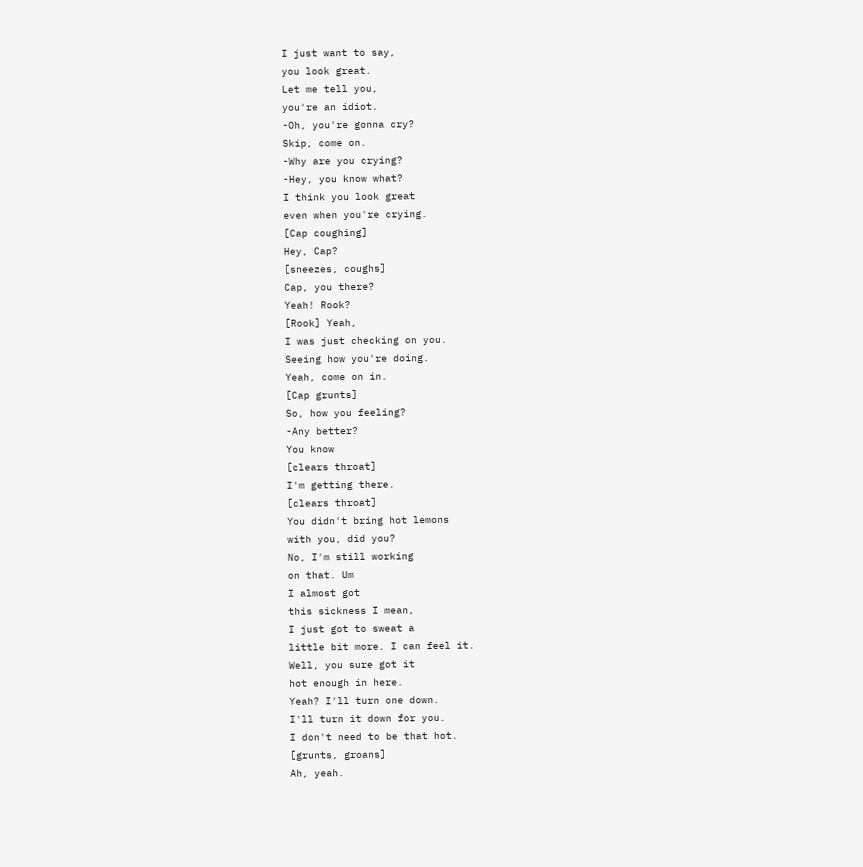I just want to say,
you look great.
Let me tell you,
you're an idiot.
-Oh, you're gonna cry?
Skip, come on.
-Why are you crying?
-Hey, you know what?
I think you look great
even when you're crying.
[Cap coughing]
Hey, Cap?
[sneezes, coughs]
Cap, you there?
Yeah! Rook?
[Rook] Yeah,
I was just checking on you.
Seeing how you're doing.
Yeah, come on in.
[Cap grunts]
So, how you feeling?
-Any better?
You know
[clears throat]
I'm getting there.
[clears throat]
You didn't bring hot lemons
with you, did you?
No, I'm still working
on that. Um
I almost got
this sickness I mean,
I just got to sweat a
little bit more. I can feel it.
Well, you sure got it
hot enough in here.
Yeah? I'll turn one down.
I'll turn it down for you.
I don't need to be that hot.
[grunts, groans]
Ah, yeah.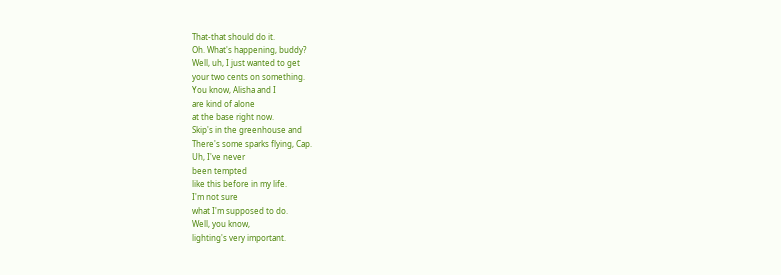That-that should do it.
Oh. What's happening, buddy?
Well, uh, I just wanted to get
your two cents on something.
You know, Alisha and I
are kind of alone
at the base right now.
Skip's in the greenhouse and
There's some sparks flying, Cap.
Uh, I've never
been tempted
like this before in my life.
I'm not sure
what I'm supposed to do.
Well, you know,
lighting's very important.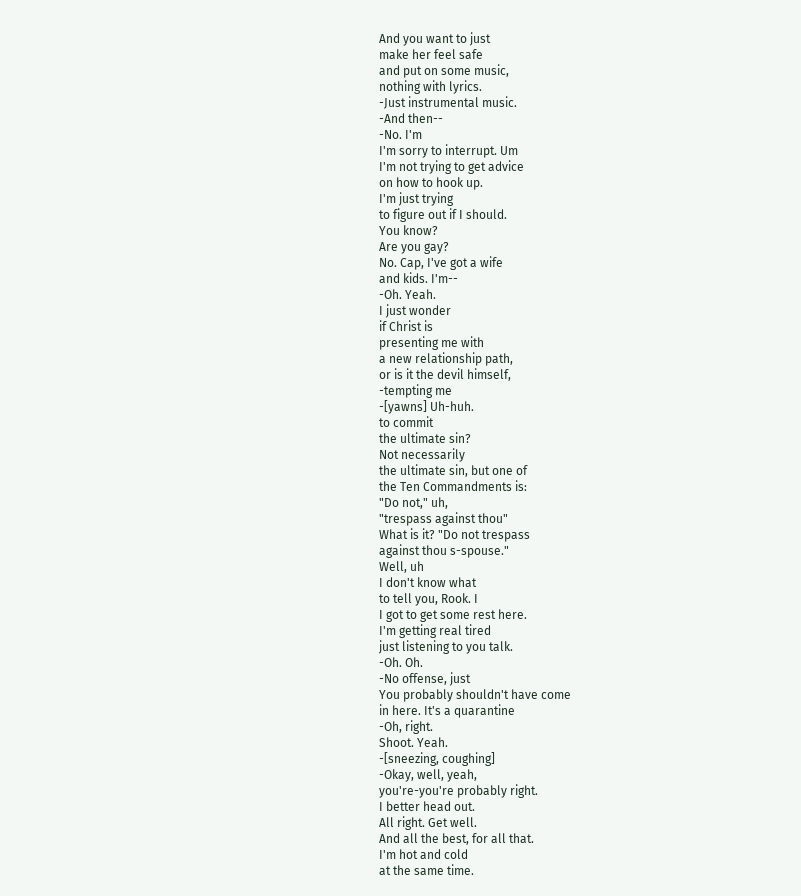And you want to just
make her feel safe
and put on some music,
nothing with lyrics.
-Just instrumental music.
-And then--
-No. I'm
I'm sorry to interrupt. Um
I'm not trying to get advice
on how to hook up.
I'm just trying
to figure out if I should.
You know?
Are you gay?
No. Cap, I've got a wife
and kids. I'm--
-Oh. Yeah.
I just wonder
if Christ is
presenting me with
a new relationship path,
or is it the devil himself,
-tempting me
-[yawns] Uh-huh.
to commit
the ultimate sin?
Not necessarily
the ultimate sin, but one of
the Ten Commandments is:
"Do not," uh,
"trespass against thou"
What is it? "Do not trespass
against thou s-spouse."
Well, uh
I don't know what
to tell you, Rook. I
I got to get some rest here.
I'm getting real tired
just listening to you talk.
-Oh. Oh.
-No offense, just
You probably shouldn't have come
in here. It's a quarantine
-Oh, right.
Shoot. Yeah.
-[sneezing, coughing]
-Okay, well, yeah,
you're-you're probably right.
I better head out.
All right. Get well.
And all the best, for all that.
I'm hot and cold
at the same time.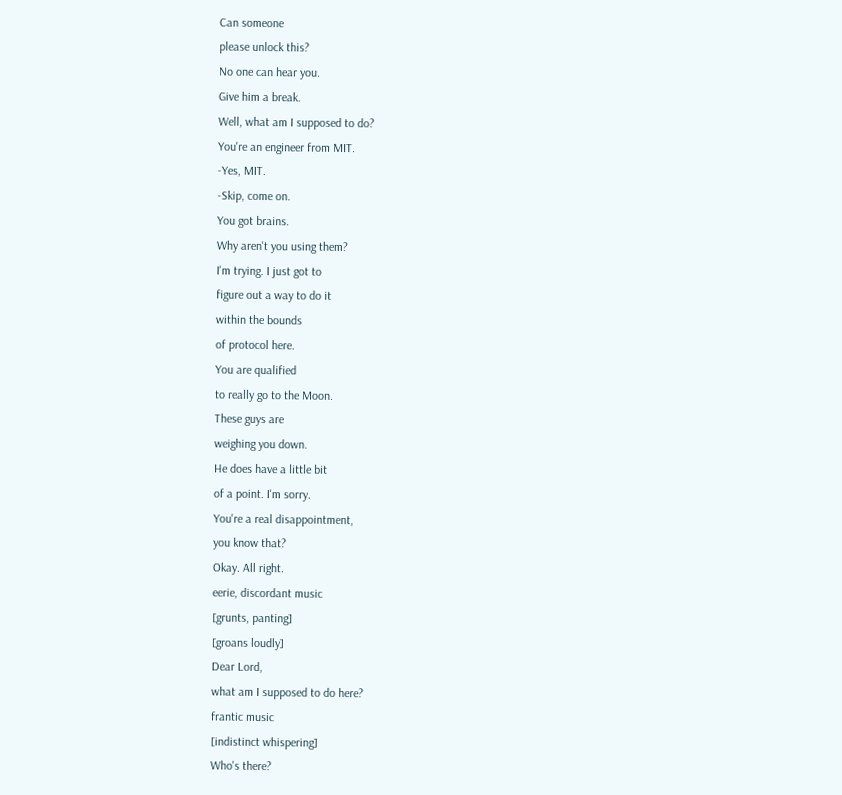Can someone
please unlock this?
No one can hear you.
Give him a break.
Well, what am I supposed to do?
You're an engineer from MIT.
-Yes, MIT.
-Skip, come on.
You got brains.
Why aren't you using them?
I'm trying. I just got to
figure out a way to do it
within the bounds
of protocol here.
You are qualified
to really go to the Moon.
These guys are
weighing you down.
He does have a little bit
of a point. I'm sorry.
You're a real disappointment,
you know that?
Okay. All right.
eerie, discordant music
[grunts, panting]
[groans loudly]
Dear Lord,
what am I supposed to do here?
frantic music
[indistinct whispering]
Who's there?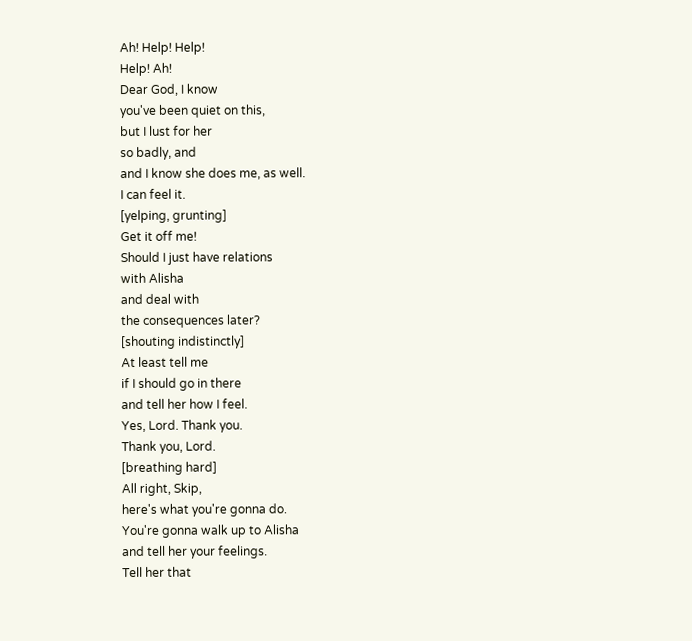Ah! Help! Help!
Help! Ah!
Dear God, I know
you've been quiet on this,
but I lust for her
so badly, and
and I know she does me, as well.
I can feel it.
[yelping, grunting]
Get it off me!
Should I just have relations
with Alisha
and deal with
the consequences later?
[shouting indistinctly]
At least tell me
if I should go in there
and tell her how I feel.
Yes, Lord. Thank you.
Thank you, Lord.
[breathing hard]
All right, Skip,
here's what you're gonna do.
You're gonna walk up to Alisha
and tell her your feelings.
Tell her that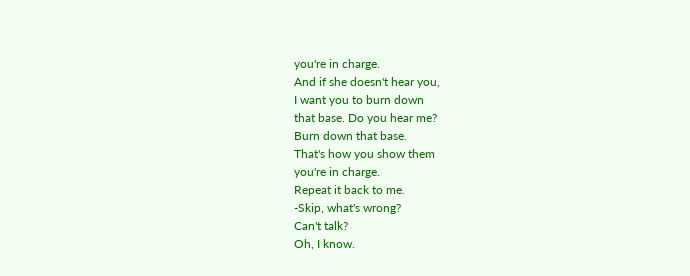you're in charge.
And if she doesn't hear you,
I want you to burn down
that base. Do you hear me?
Burn down that base.
That's how you show them
you're in charge.
Repeat it back to me.
-Skip, what's wrong?
Can't talk?
Oh, I know.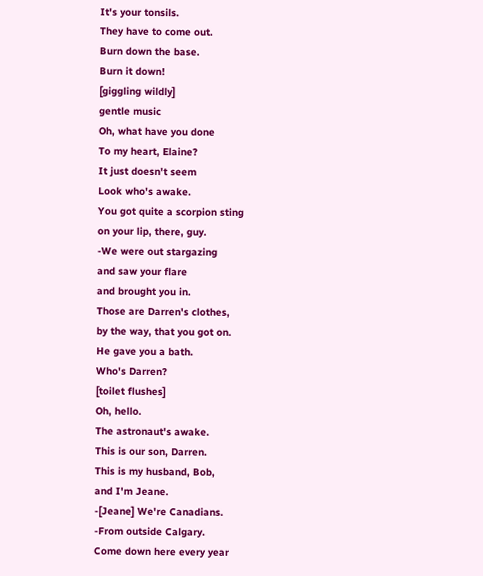It's your tonsils.
They have to come out.
Burn down the base.
Burn it down!
[giggling wildly]
gentle music
Oh, what have you done
To my heart, Elaine?
It just doesn't seem
Look who's awake.
You got quite a scorpion sting
on your lip, there, guy.
-We were out stargazing
and saw your flare
and brought you in.
Those are Darren's clothes,
by the way, that you got on.
He gave you a bath.
Who's Darren?
[toilet flushes]
Oh, hello.
The astronaut's awake.
This is our son, Darren.
This is my husband, Bob,
and I'm Jeane.
-[Jeane] We're Canadians.
-From outside Calgary.
Come down here every year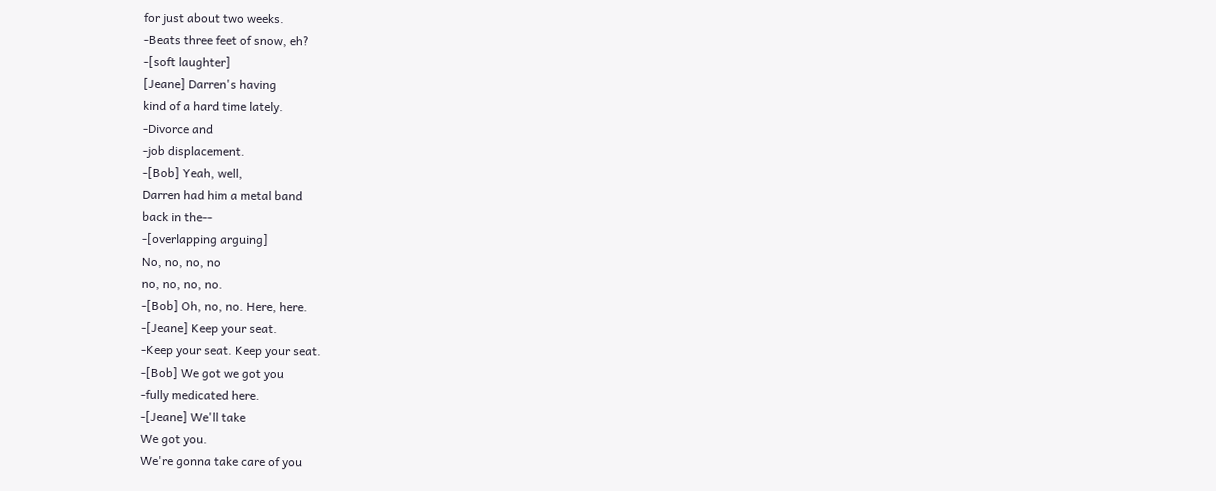for just about two weeks.
-Beats three feet of snow, eh?
-[soft laughter]
[Jeane] Darren's having
kind of a hard time lately.
-Divorce and
-job displacement.
-[Bob] Yeah, well,
Darren had him a metal band
back in the--
-[overlapping arguing]
No, no, no, no
no, no, no, no.
-[Bob] Oh, no, no. Here, here.
-[Jeane] Keep your seat.
-Keep your seat. Keep your seat.
-[Bob] We got we got you
-fully medicated here.
-[Jeane] We'll take
We got you.
We're gonna take care of you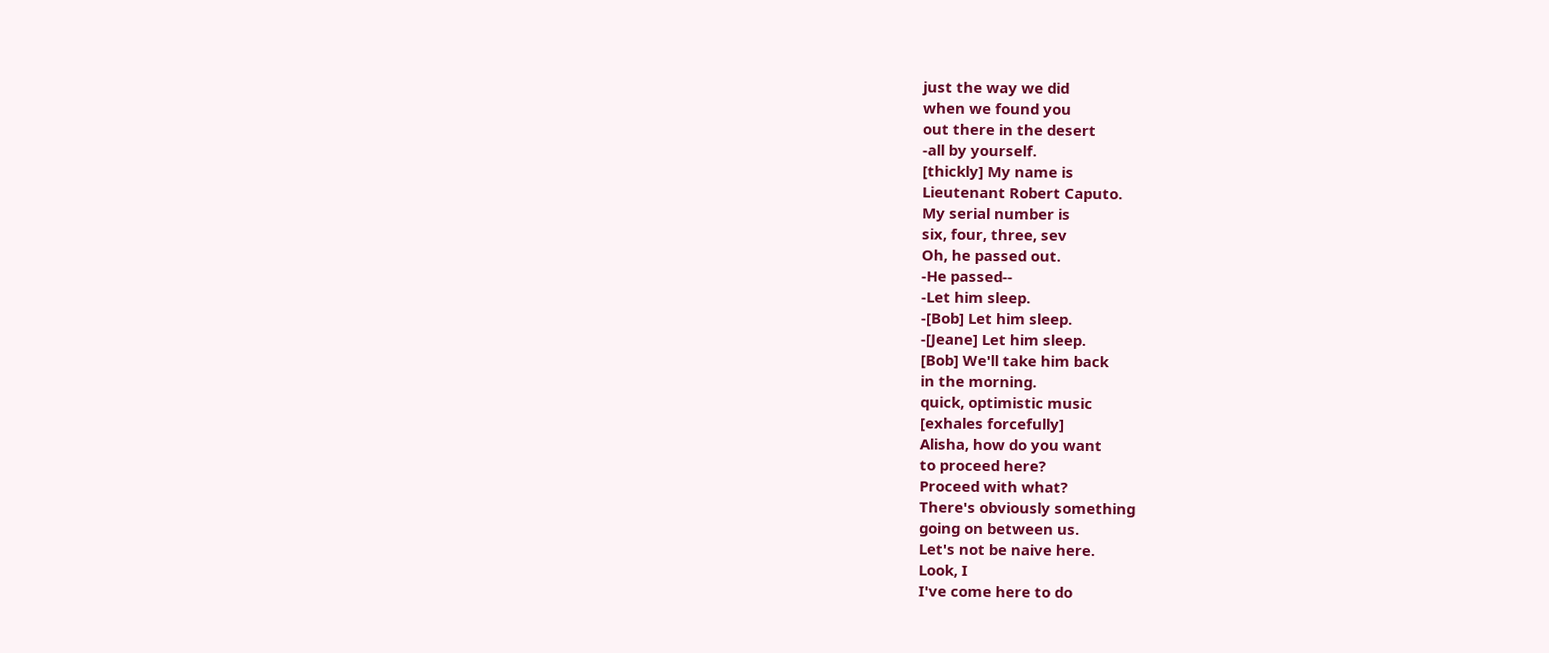just the way we did
when we found you
out there in the desert
-all by yourself.
[thickly] My name is
Lieutenant Robert Caputo.
My serial number is
six, four, three, sev
Oh, he passed out.
-He passed--
-Let him sleep.
-[Bob] Let him sleep.
-[Jeane] Let him sleep.
[Bob] We'll take him back
in the morning.
quick, optimistic music
[exhales forcefully]
Alisha, how do you want
to proceed here?
Proceed with what?
There's obviously something
going on between us.
Let's not be naive here.
Look, I
I've come here to do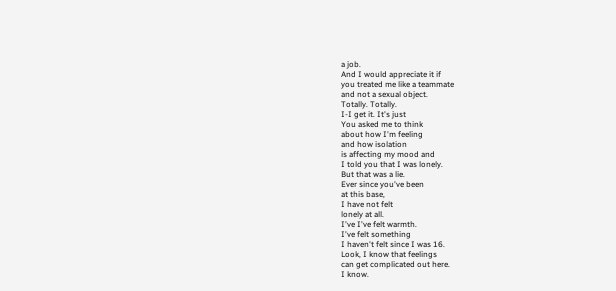a job.
And I would appreciate it if
you treated me like a teammate
and not a sexual object.
Totally. Totally.
I-I get it. It's just
You asked me to think
about how I'm feeling
and how isolation
is affecting my mood and
I told you that I was lonely.
But that was a lie.
Ever since you've been
at this base,
I have not felt
lonely at all.
I've I've felt warmth.
I've felt something
I haven't felt since I was 16.
Look, I know that feelings
can get complicated out here.
I know.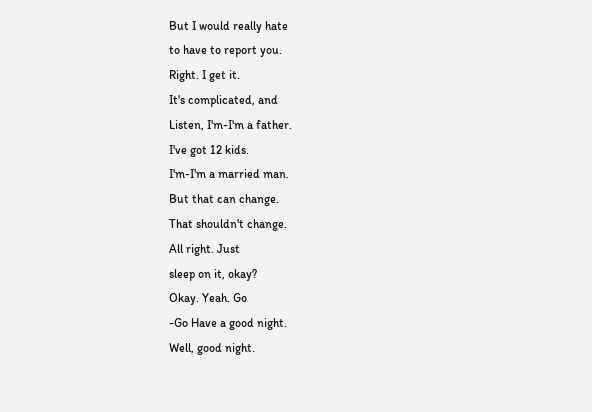But I would really hate
to have to report you.
Right. I get it.
It's complicated, and
Listen, I'm-I'm a father.
I've got 12 kids.
I'm-I'm a married man.
But that can change.
That shouldn't change.
All right. Just
sleep on it, okay?
Okay. Yeah. Go
-Go Have a good night.
Well, good night.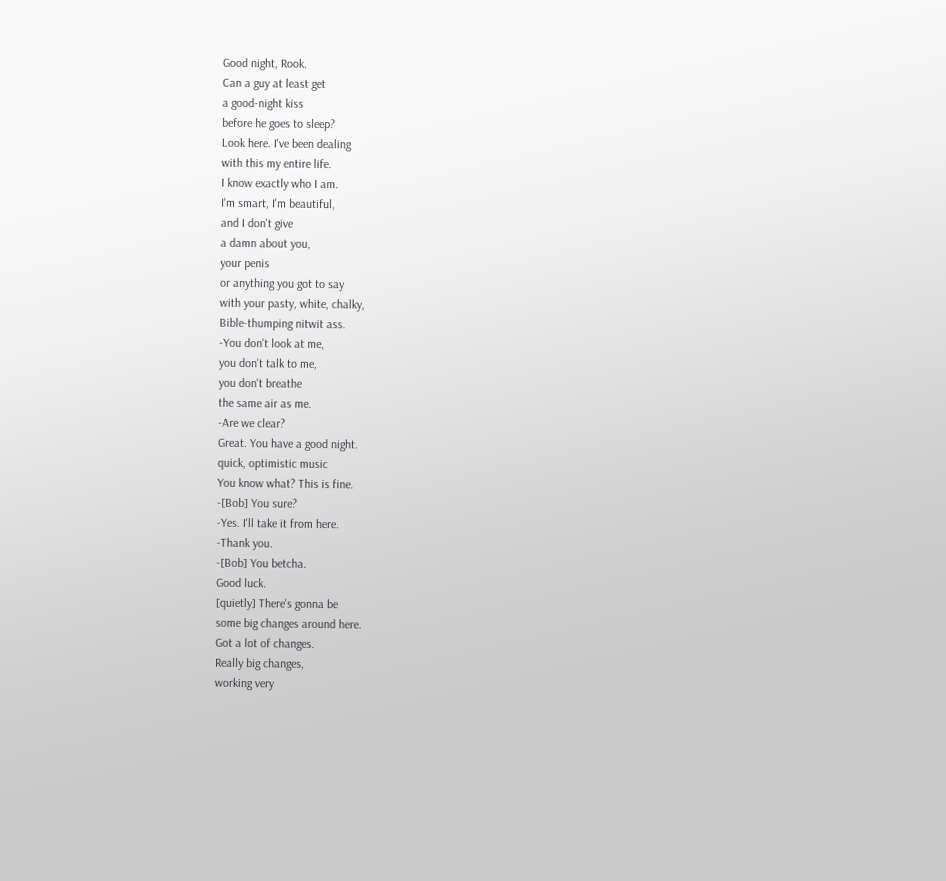Good night, Rook.
Can a guy at least get
a good-night kiss
before he goes to sleep?
Look here. I've been dealing
with this my entire life.
I know exactly who I am.
I'm smart, I'm beautiful,
and I don't give
a damn about you,
your penis
or anything you got to say
with your pasty, white, chalky,
Bible-thumping nitwit ass.
-You don't look at me,
you don't talk to me,
you don't breathe
the same air as me.
-Are we clear?
Great. You have a good night.
quick, optimistic music
You know what? This is fine.
-[Bob] You sure?
-Yes. I'll take it from here.
-Thank you.
-[Bob] You betcha.
Good luck.
[quietly] There's gonna be
some big changes around here.
Got a lot of changes.
Really big changes,
working very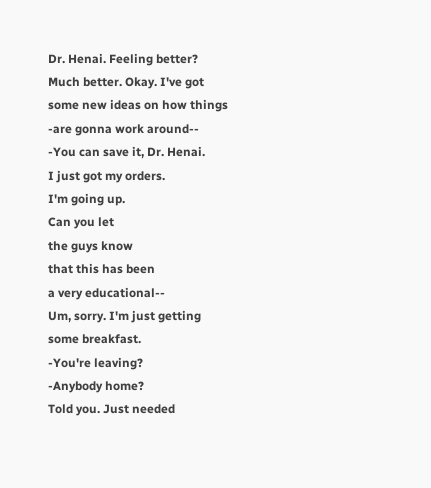Dr. Henai. Feeling better?
Much better. Okay. I've got
some new ideas on how things
-are gonna work around--
-You can save it, Dr. Henai.
I just got my orders.
I'm going up.
Can you let
the guys know
that this has been
a very educational--
Um, sorry. I'm just getting
some breakfast.
-You're leaving?
-Anybody home?
Told you. Just needed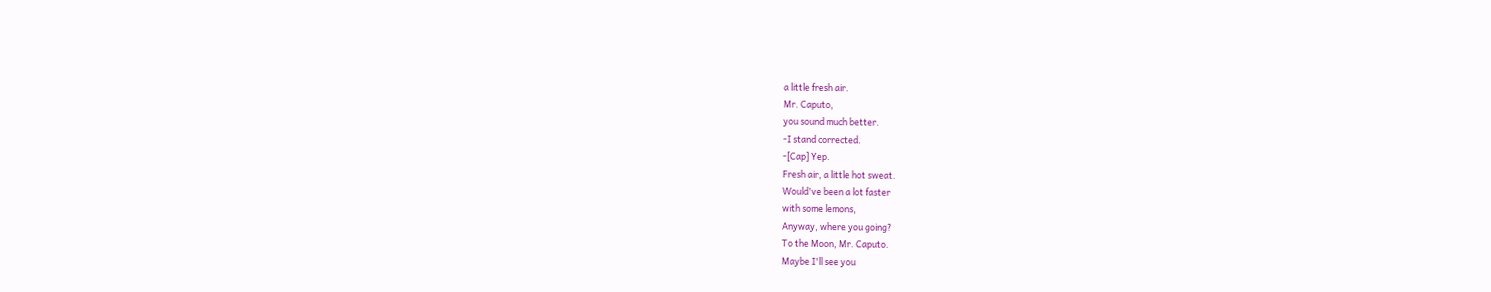a little fresh air.
Mr. Caputo,
you sound much better.
-I stand corrected.
-[Cap] Yep.
Fresh air, a little hot sweat.
Would've been a lot faster
with some lemons,
Anyway, where you going?
To the Moon, Mr. Caputo.
Maybe I'll see you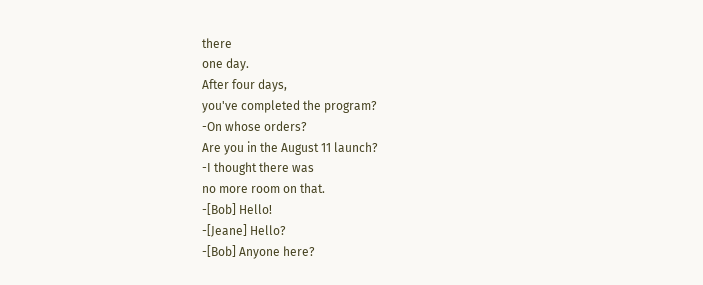there
one day.
After four days,
you've completed the program?
-On whose orders?
Are you in the August 11 launch?
-I thought there was
no more room on that.
-[Bob] Hello!
-[Jeane] Hello?
-[Bob] Anyone here?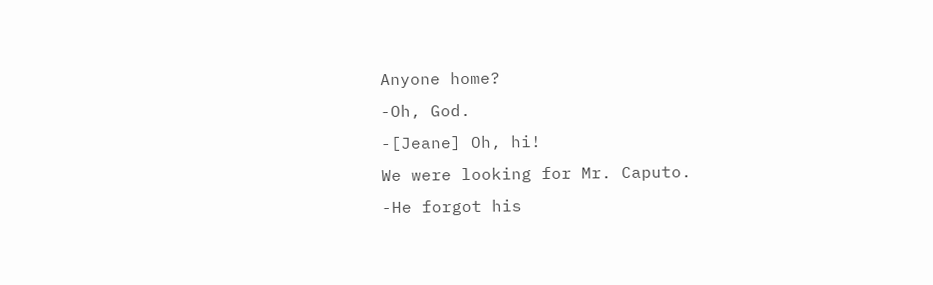Anyone home?
-Oh, God.
-[Jeane] Oh, hi!
We were looking for Mr. Caputo.
-He forgot his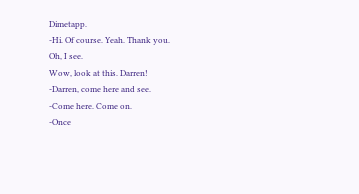Dimetapp.
-Hi. Of course. Yeah. Thank you.
Oh, I see.
Wow, look at this. Darren!
-Darren, come here and see.
-Come here. Come on.
-Once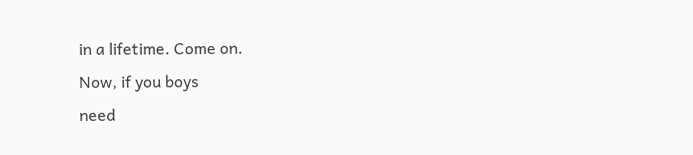in a lifetime. Come on.
Now, if you boys
need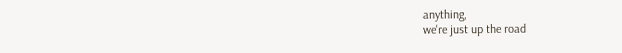anything,
we're just up the road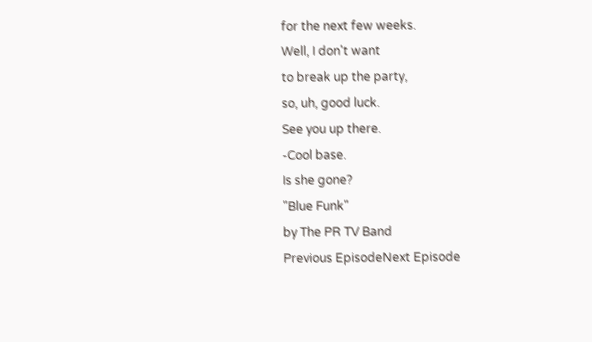for the next few weeks.
Well, I don't want
to break up the party,
so, uh, good luck.
See you up there.
-Cool base.
Is she gone?
"Blue Funk"
by The PR TV Band
Previous EpisodeNext Episode